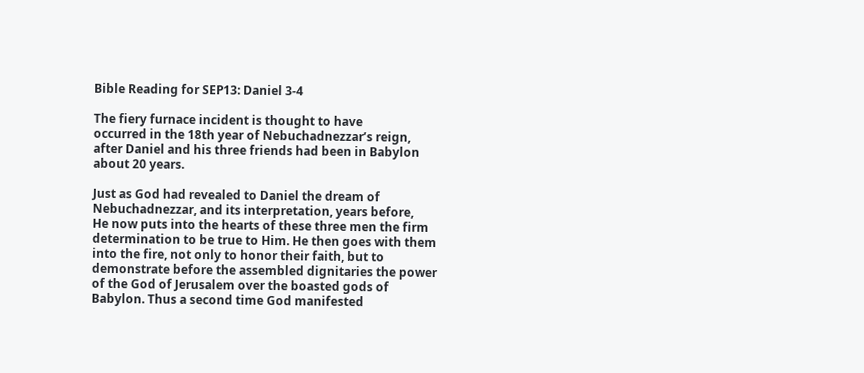Bible Reading for SEP13: Daniel 3-4

The fiery furnace incident is thought to have
occurred in the 18th year of Nebuchadnezzar’s reign,
after Daniel and his three friends had been in Babylon
about 20 years.

Just as God had revealed to Daniel the dream of
Nebuchadnezzar, and its interpretation, years before,
He now puts into the hearts of these three men the firm
determination to be true to Him. He then goes with them
into the fire, not only to honor their faith, but to
demonstrate before the assembled dignitaries the power
of the God of Jerusalem over the boasted gods of
Babylon. Thus a second time God manifested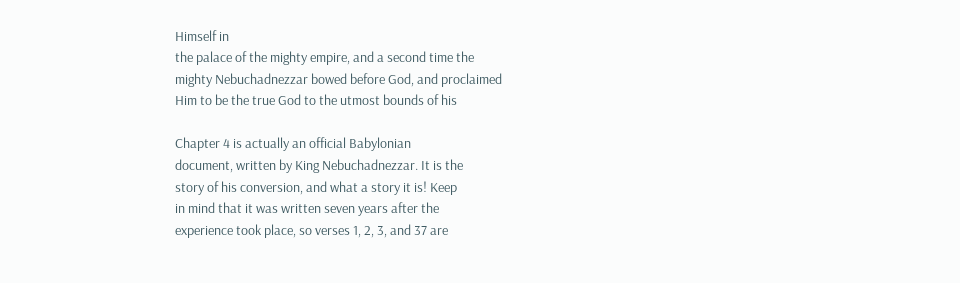Himself in
the palace of the mighty empire, and a second time the
mighty Nebuchadnezzar bowed before God, and proclaimed
Him to be the true God to the utmost bounds of his

Chapter 4 is actually an official Babylonian
document, written by King Nebuchadnezzar. It is the
story of his conversion, and what a story it is! Keep
in mind that it was written seven years after the
experience took place, so verses 1, 2, 3, and 37 are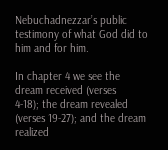Nebuchadnezzar’s public testimony of what God did to
him and for him.

In chapter 4 we see the dream received (verses
4-18); the dream revealed (verses 19-27); and the dream
realized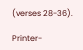(verses 28-36).

Printer-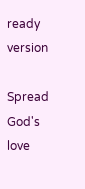ready version

Spread God's love